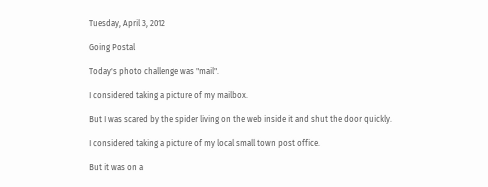Tuesday, April 3, 2012

Going Postal

Today's photo challenge was "mail".

I considered taking a picture of my mailbox.

But I was scared by the spider living on the web inside it and shut the door quickly.

I considered taking a picture of my local small town post office.

But it was on a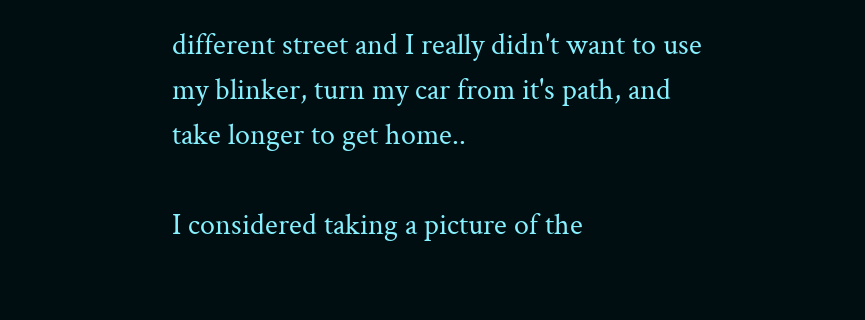different street and I really didn't want to use my blinker, turn my car from it's path, and take longer to get home..

I considered taking a picture of the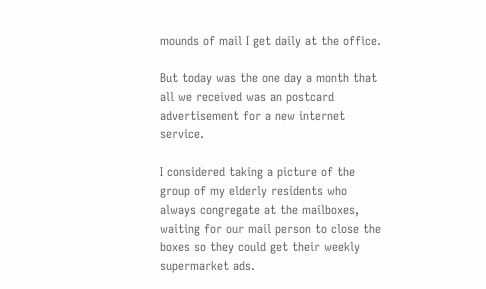mounds of mail I get daily at the office.

But today was the one day a month that all we received was an postcard advertisement for a new internet service.

I considered taking a picture of the group of my elderly residents who always congregate at the mailboxes, waiting for our mail person to close the boxes so they could get their weekly supermarket ads.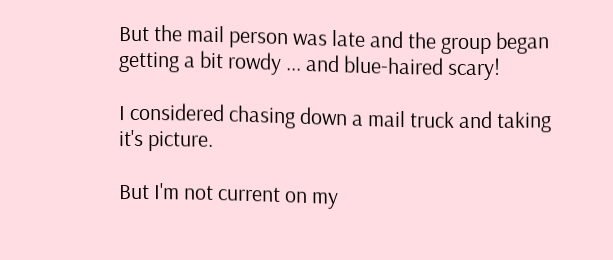But the mail person was late and the group began getting a bit rowdy ... and blue-haired scary!

I considered chasing down a mail truck and taking it's picture.

But I'm not current on my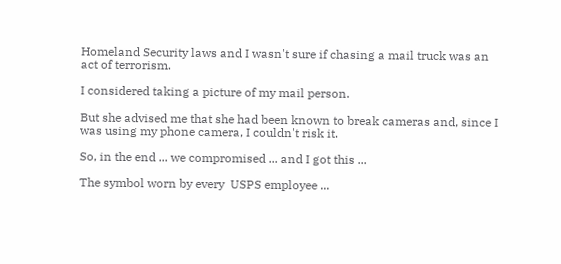Homeland Security laws and I wasn't sure if chasing a mail truck was an act of terrorism.

I considered taking a picture of my mail person.

But she advised me that she had been known to break cameras and, since I was using my phone camera, I couldn't risk it.

So, in the end ... we compromised ... and I got this ...

The symbol worn by every  USPS employee ...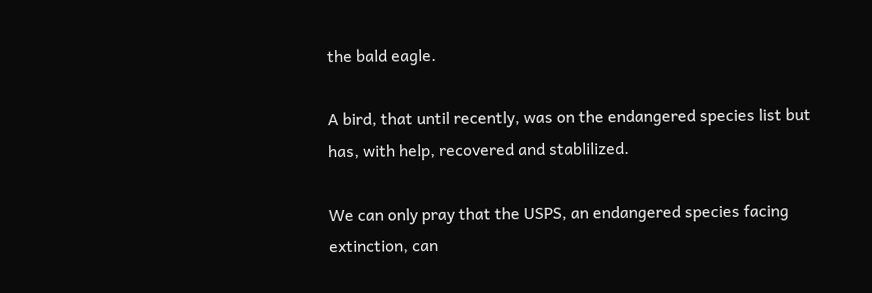the bald eagle.

A bird, that until recently, was on the endangered species list but has, with help, recovered and stablilized.

We can only pray that the USPS, an endangered species facing extinction, can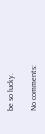be so lucky.

No comments: